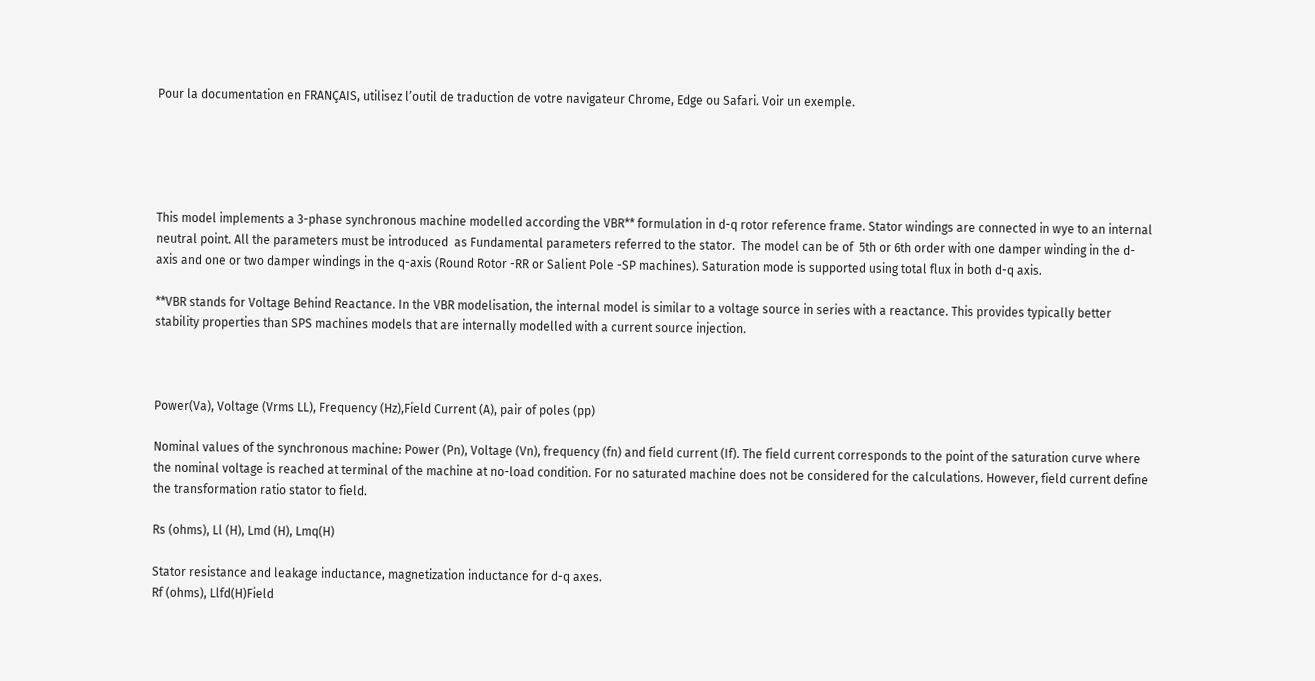Pour la documentation en FRANÇAIS, utilisez l’outil de traduction de votre navigateur Chrome, Edge ou Safari. Voir un exemple.





This model implements a 3-phase synchronous machine modelled according the VBR** formulation in d-q rotor reference frame. Stator windings are connected in wye to an internal neutral point. All the parameters must be introduced  as Fundamental parameters referred to the stator.  The model can be of  5th or 6th order with one damper winding in the d-axis and one or two damper windings in the q-axis (Round Rotor -RR or Salient Pole -SP machines). Saturation mode is supported using total flux in both d-q axis.

**VBR stands for Voltage Behind Reactance. In the VBR modelisation, the internal model is similar to a voltage source in series with a reactance. This provides typically better stability properties than SPS machines models that are internally modelled with a current source injection.



Power(Va), Voltage (Vrms LL), Frequency (Hz),Field Current (A), pair of poles (pp)

Nominal values of the synchronous machine: Power (Pn), Voltage (Vn), frequency (fn) and field current (If). The field current corresponds to the point of the saturation curve where the nominal voltage is reached at terminal of the machine at no-load condition. For no saturated machine does not be considered for the calculations. However, field current define the transformation ratio stator to field.

Rs (ohms), Ll (H), Lmd (H), Lmq(H)

Stator resistance and leakage inductance, magnetization inductance for d-q axes.
Rf (ohms), Llfd(H)Field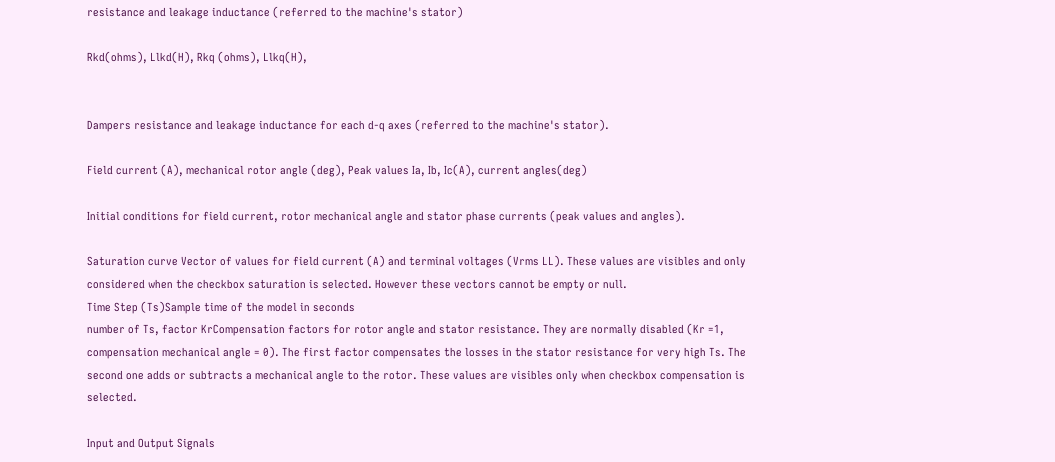resistance and leakage inductance (referred to the machine's stator)

Rkd(ohms), Llkd(H), Rkq (ohms), Llkq(H),


Dampers resistance and leakage inductance for each d-q axes (referred to the machine's stator).

Field current (A), mechanical rotor angle (deg), Peak values Ia, Ib, Ic(A), current angles(deg)

Initial conditions for field current, rotor mechanical angle and stator phase currents (peak values and angles).

Saturation curve Vector of values for field current (A) and terminal voltages (Vrms LL). These values are visibles and only considered when the checkbox saturation is selected. However these vectors cannot be empty or null.
Time Step (Ts)Sample time of the model in seconds
number of Ts, factor KrCompensation factors for rotor angle and stator resistance. They are normally disabled (Kr =1, compensation mechanical angle = 0). The first factor compensates the losses in the stator resistance for very high Ts. The second one adds or subtracts a mechanical angle to the rotor. These values are visibles only when checkbox compensation is selected.

Input and Output Signals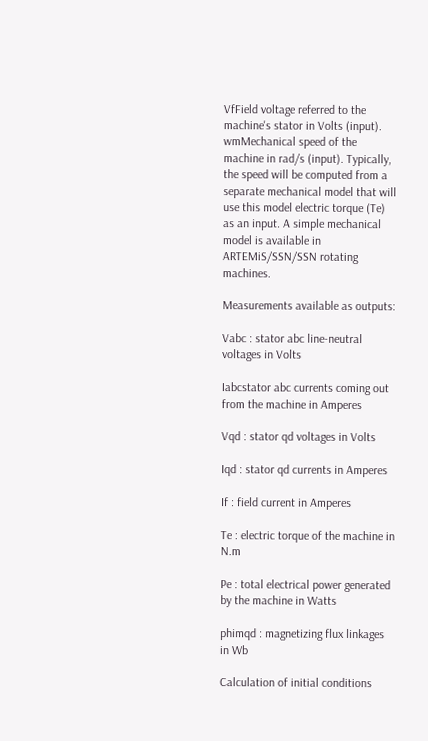VfField voltage referred to the machine's stator in Volts (input).
wmMechanical speed of the machine in rad/s (input). Typically, the speed will be computed from a separate mechanical model that will use this model electric torque (Te) as an input. A simple mechanical model is available in ARTEMiS/SSN/SSN rotating machines.

Measurements available as outputs:

Vabc : stator abc line-neutral voltages in Volts

Iabcstator abc currents coming out from the machine in Amperes

Vqd : stator qd voltages in Volts

Iqd : stator qd currents in Amperes

If : field current in Amperes

Te : electric torque of the machine in N.m

Pe : total electrical power generated by the machine in Watts

phimqd : magnetizing flux linkages in Wb

Calculation of initial conditions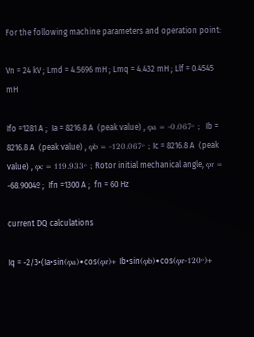For the following machine parameters and operation point:

Vn = 24 kV ; Lmd = 4.5696 mH ; Lmq = 4.432 mH ; Llf = 0.4545 mH

Ifo =1281 A ;  Ia = 8216.8 A  (peak value) , φa = -0.067º ;  Ib = 8216.8 A  (peak value) , φb = -120.067º ; Ic = 8216.8 A  (peak value) , φc = 119.933º ; Rotor initial mechanical angle, φr = -68.9004º ;  Ifn =1300 A ;  fn = 60 Hz

current DQ calculations

Iq = -2/3•(Ia•sin(φa)•cos(φr)+ Ib•sin(φb)•cos(φr-120º)+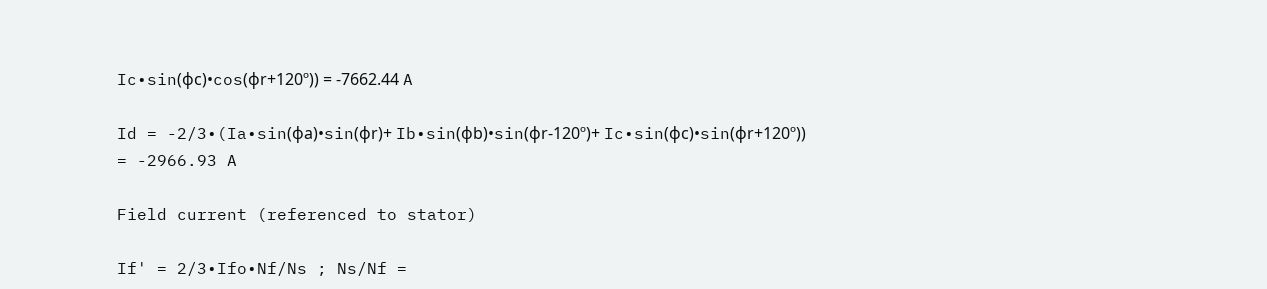Ic•sin(φc)•cos(φr+120º)) = -7662.44 A

Id = -2/3•(Ia•sin(φa)•sin(φr)+ Ib•sin(φb)•sin(φr-120º)+ Ic•sin(φc)•sin(φr+120º)) = -2966.93 A

Field current (referenced to stator)

If' = 2/3•Ifo•Nf/Ns ; Ns/Nf =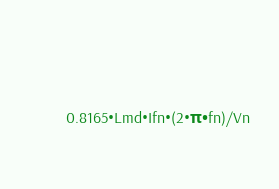0.8165•Lmd•Ifn•(2•π•fn)/Vn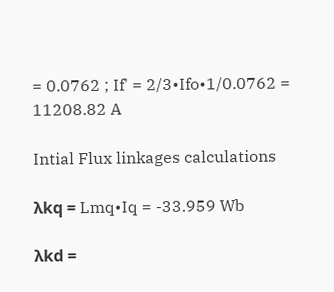= 0.0762 ; If' = 2/3•Ifo•1/0.0762 = 11208.82 A

Intial Flux linkages calculations

λkq = Lmq•Iq = -33.959 Wb

λkd =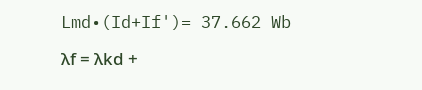Lmd•(Id+If')= 37.662 Wb

λf = λkd +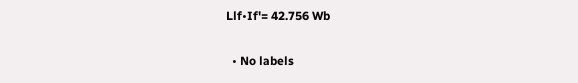Llf•If'= 42.756 Wb

  • No labels